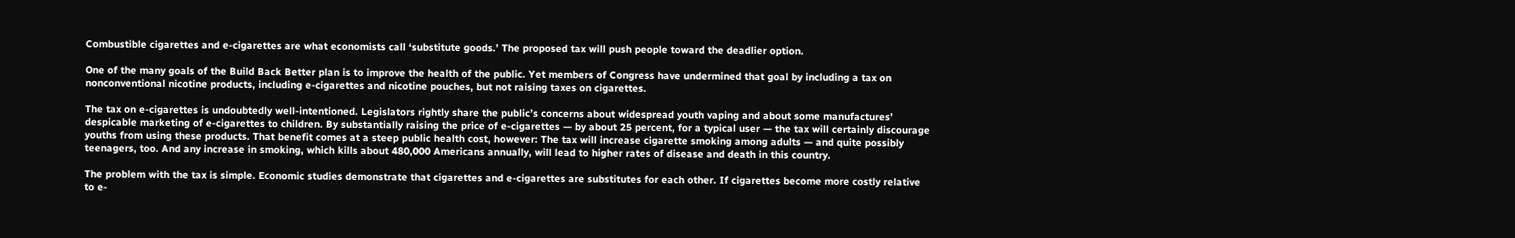Combustible cigarettes and e-cigarettes are what economists call ‘substitute goods.’ The proposed tax will push people toward the deadlier option.

One of the many goals of the Build Back Better plan is to improve the health of the public. Yet members of Congress have undermined that goal by including a tax on nonconventional nicotine products, including e-cigarettes and nicotine pouches, but not raising taxes on cigarettes.

The tax on e-cigarettes is undoubtedly well-intentioned. Legislators rightly share the public’s concerns about widespread youth vaping and about some manufactures’ despicable marketing of e-cigarettes to children. By substantially raising the price of e-cigarettes — by about 25 percent, for a typical user — the tax will certainly discourage youths from using these products. That benefit comes at a steep public health cost, however: The tax will increase cigarette smoking among adults — and quite possibly teenagers, too. And any increase in smoking, which kills about 480,000 Americans annually, will lead to higher rates of disease and death in this country.

The problem with the tax is simple. Economic studies demonstrate that cigarettes and e-cigarettes are substitutes for each other. If cigarettes become more costly relative to e-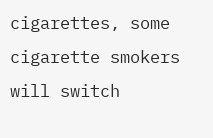cigarettes, some cigarette smokers will switch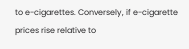to e-cigarettes. Conversely, if e-cigarette prices rise relative to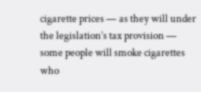cigarette prices — as they will under the legislation’s tax provision — some people will smoke cigarettes who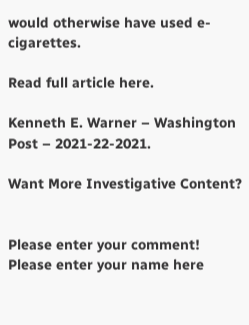would otherwise have used e-cigarettes.

Read full article here.

Kenneth E. Warner – Washington Post – 2021-22-2021.

Want More Investigative Content?


Please enter your comment!
Please enter your name here